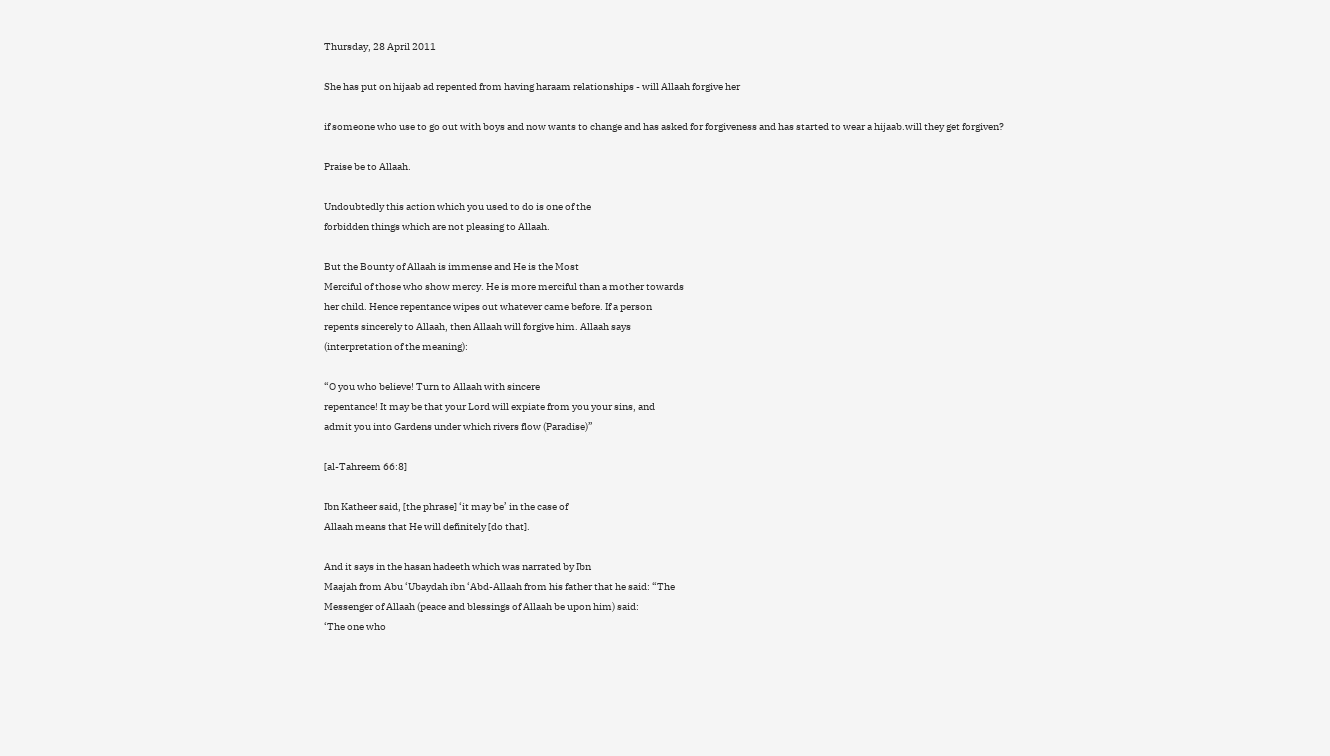Thursday, 28 April 2011

She has put on hijaab ad repented from having haraam relationships - will Allaah forgive her

if someone who use to go out with boys and now wants to change and has asked for forgiveness and has started to wear a hijaab.will they get forgiven?

Praise be to Allaah.

Undoubtedly this action which you used to do is one of the
forbidden things which are not pleasing to Allaah.

But the Bounty of Allaah is immense and He is the Most
Merciful of those who show mercy. He is more merciful than a mother towards
her child. Hence repentance wipes out whatever came before. If a person
repents sincerely to Allaah, then Allaah will forgive him. Allaah says
(interpretation of the meaning):

“O you who believe! Turn to Allaah with sincere
repentance! It may be that your Lord will expiate from you your sins, and
admit you into Gardens under which rivers flow (Paradise)”

[al-Tahreem 66:8]

Ibn Katheer said, [the phrase] ‘it may be’ in the case of
Allaah means that He will definitely [do that].

And it says in the hasan hadeeth which was narrated by Ibn
Maajah from Abu ‘Ubaydah ibn ‘Abd-Allaah from his father that he said: “The
Messenger of Allaah (peace and blessings of Allaah be upon him) said:
‘The one who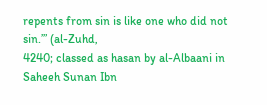repents from sin is like one who did not sin.’” (al-Zuhd,
4240; classed as hasan by al-Albaani in Saheeh Sunan Ibn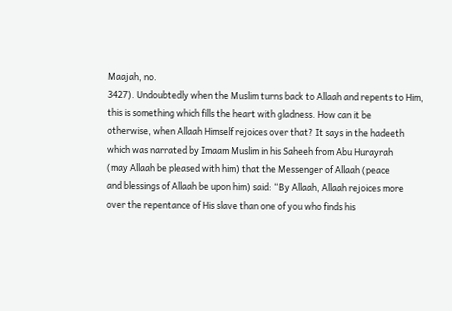Maajah, no.
3427). Undoubtedly when the Muslim turns back to Allaah and repents to Him,
this is something which fills the heart with gladness. How can it be
otherwise, when Allaah Himself rejoices over that? It says in the hadeeth
which was narrated by Imaam Muslim in his Saheeh from Abu Hurayrah
(may Allaah be pleased with him) that the Messenger of Allaah (peace
and blessings of Allaah be upon him) said: “By Allaah, Allaah rejoices more
over the repentance of His slave than one of you who finds his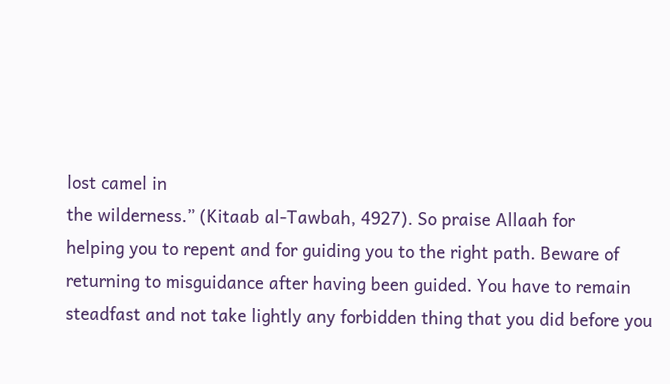lost camel in
the wilderness.” (Kitaab al-Tawbah, 4927). So praise Allaah for
helping you to repent and for guiding you to the right path. Beware of
returning to misguidance after having been guided. You have to remain
steadfast and not take lightly any forbidden thing that you did before you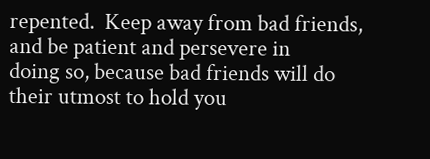repented.  Keep away from bad friends, and be patient and persevere in
doing so, because bad friends will do their utmost to hold you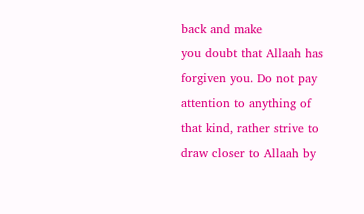back and make
you doubt that Allaah has forgiven you. Do not pay attention to anything of
that kind, rather strive to draw closer to Allaah by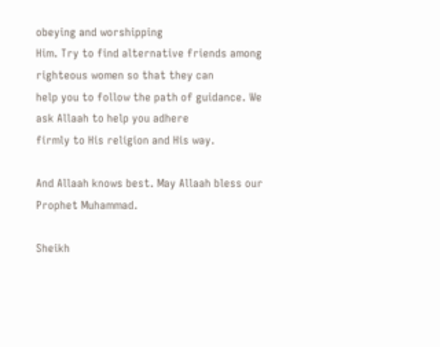obeying and worshipping
Him. Try to find alternative friends among righteous women so that they can
help you to follow the path of guidance. We ask Allaah to help you adhere
firmly to His religion and His way.

And Allaah knows best. May Allaah bless our Prophet Muhammad.

Sheikh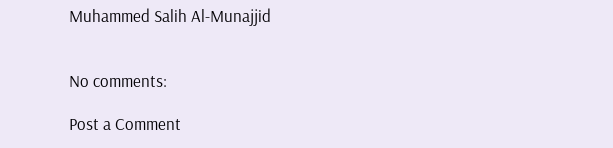Muhammed Salih Al-Munajjid


No comments:

Post a Comment